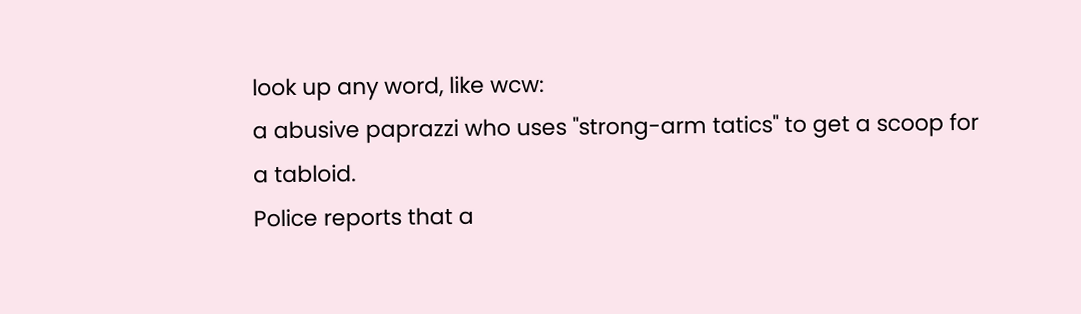look up any word, like wcw:
a abusive paprazzi who uses "strong-arm tatics" to get a scoop for a tabloid.
Police reports that a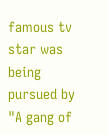famous tv star was being pursued by "A gang of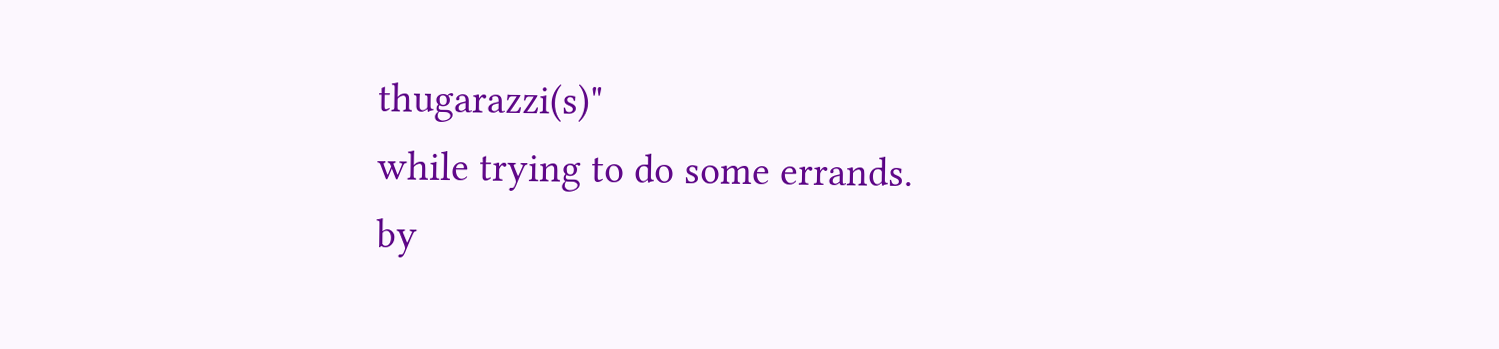thugarazzi(s)"
while trying to do some errands.
by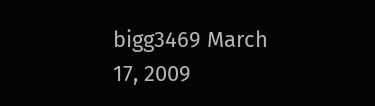bigg3469 March 17, 2009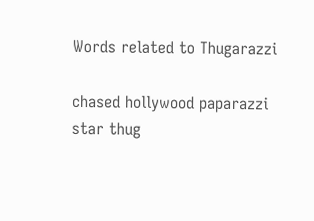Words related to Thugarazzi

chased hollywood paparazzi star thug